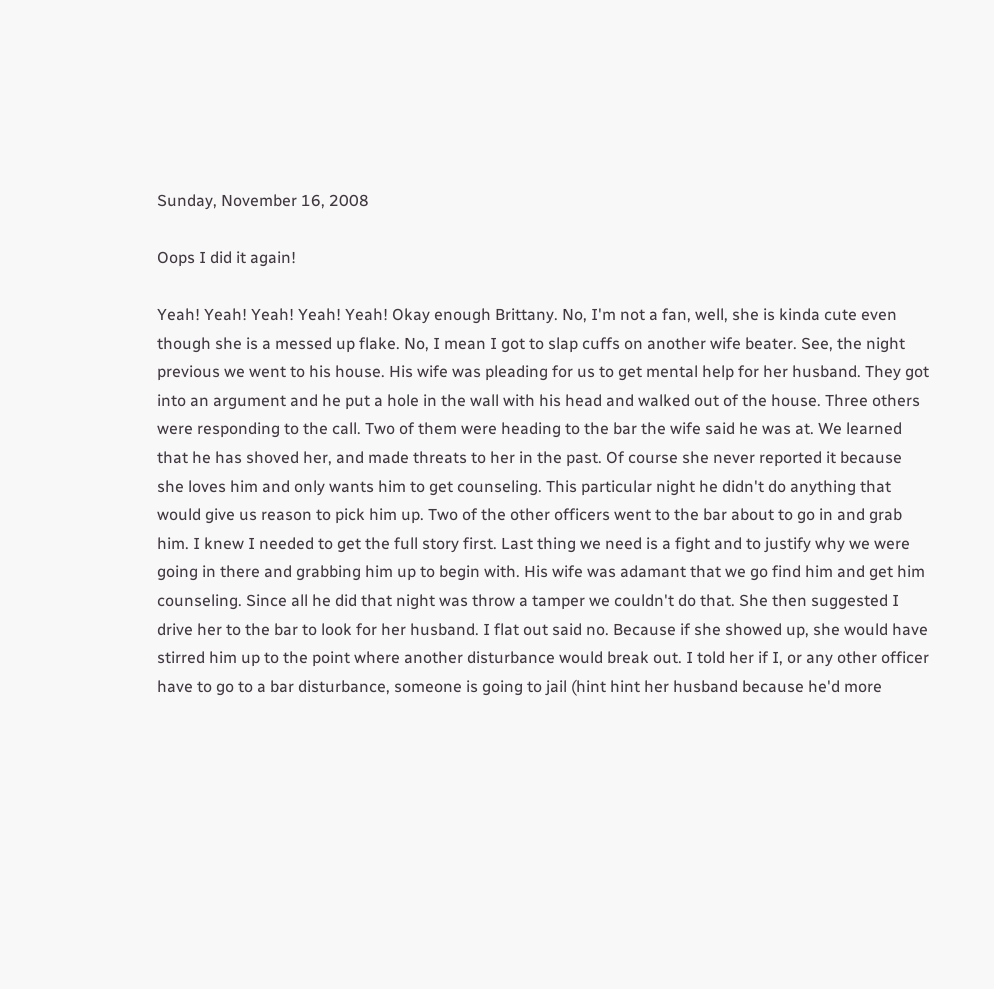Sunday, November 16, 2008

Oops I did it again!

Yeah! Yeah! Yeah! Yeah! Yeah! Okay enough Brittany. No, I'm not a fan, well, she is kinda cute even though she is a messed up flake. No, I mean I got to slap cuffs on another wife beater. See, the night previous we went to his house. His wife was pleading for us to get mental help for her husband. They got into an argument and he put a hole in the wall with his head and walked out of the house. Three others were responding to the call. Two of them were heading to the bar the wife said he was at. We learned that he has shoved her, and made threats to her in the past. Of course she never reported it because she loves him and only wants him to get counseling. This particular night he didn't do anything that would give us reason to pick him up. Two of the other officers went to the bar about to go in and grab him. I knew I needed to get the full story first. Last thing we need is a fight and to justify why we were going in there and grabbing him up to begin with. His wife was adamant that we go find him and get him counseling. Since all he did that night was throw a tamper we couldn't do that. She then suggested I drive her to the bar to look for her husband. I flat out said no. Because if she showed up, she would have stirred him up to the point where another disturbance would break out. I told her if I, or any other officer have to go to a bar disturbance, someone is going to jail (hint hint her husband because he'd more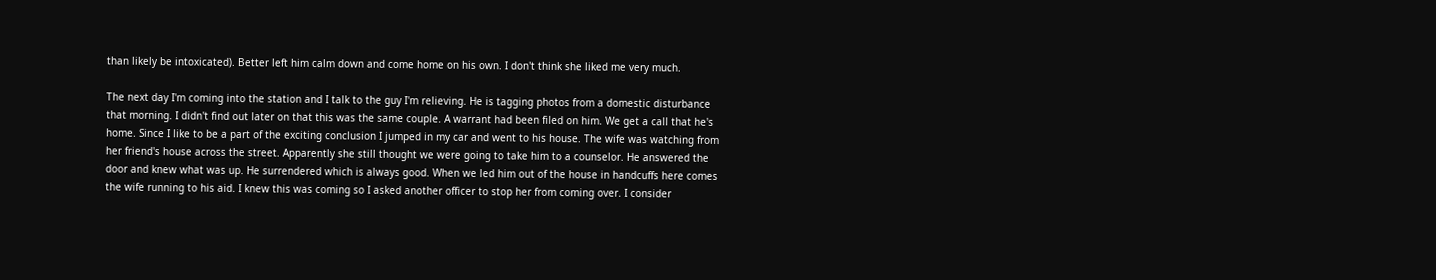than likely be intoxicated). Better left him calm down and come home on his own. I don't think she liked me very much.

The next day I'm coming into the station and I talk to the guy I'm relieving. He is tagging photos from a domestic disturbance that morning. I didn't find out later on that this was the same couple. A warrant had been filed on him. We get a call that he's home. Since I like to be a part of the exciting conclusion I jumped in my car and went to his house. The wife was watching from her friend's house across the street. Apparently she still thought we were going to take him to a counselor. He answered the door and knew what was up. He surrendered which is always good. When we led him out of the house in handcuffs here comes the wife running to his aid. I knew this was coming so I asked another officer to stop her from coming over. I consider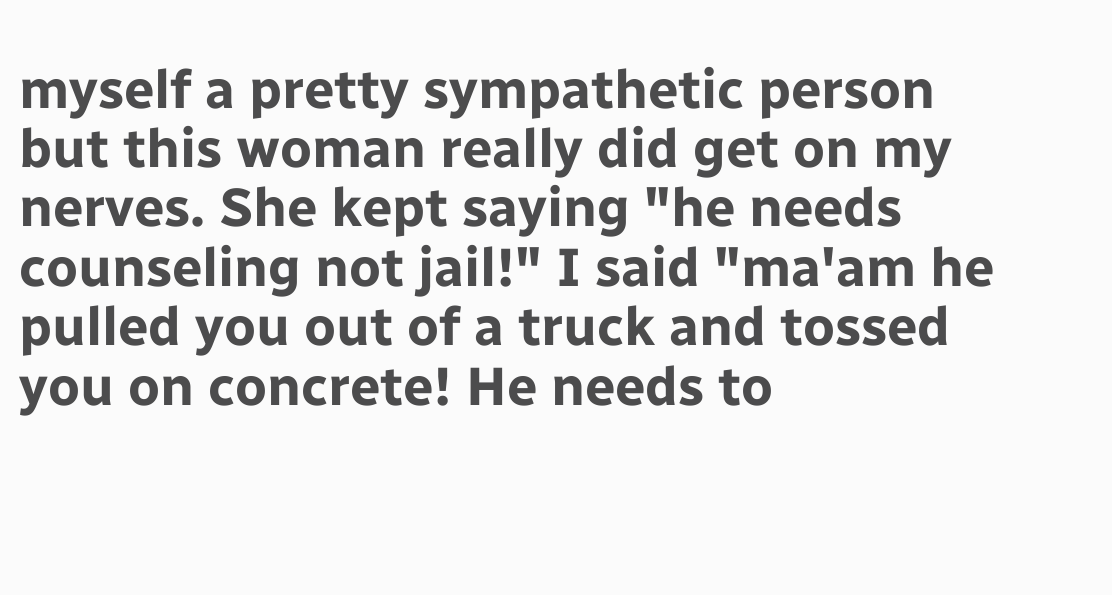myself a pretty sympathetic person but this woman really did get on my nerves. She kept saying "he needs counseling not jail!" I said "ma'am he pulled you out of a truck and tossed you on concrete! He needs to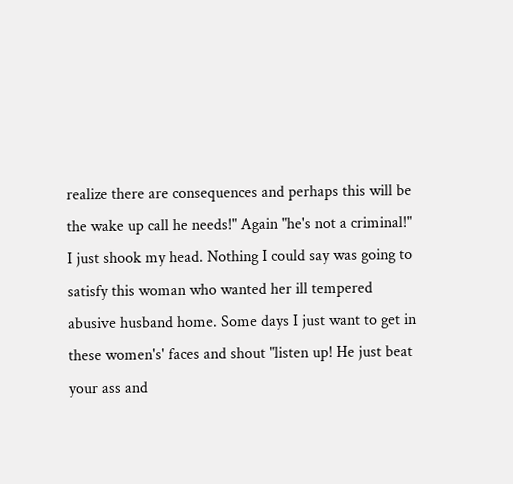realize there are consequences and perhaps this will be the wake up call he needs!" Again "he's not a criminal!" I just shook my head. Nothing I could say was going to satisfy this woman who wanted her ill tempered abusive husband home. Some days I just want to get in these women's' faces and shout "listen up! He just beat your ass and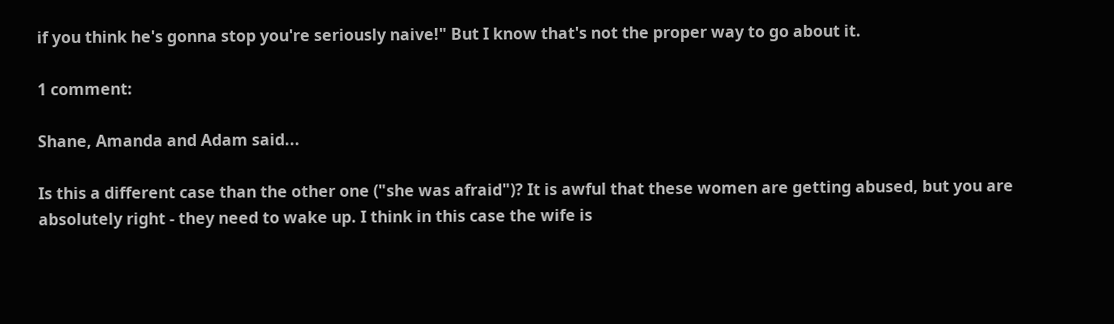if you think he's gonna stop you're seriously naive!" But I know that's not the proper way to go about it.

1 comment:

Shane, Amanda and Adam said...

Is this a different case than the other one ("she was afraid")? It is awful that these women are getting abused, but you are absolutely right - they need to wake up. I think in this case the wife is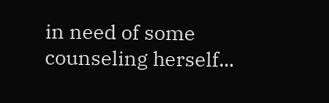in need of some counseling herself...